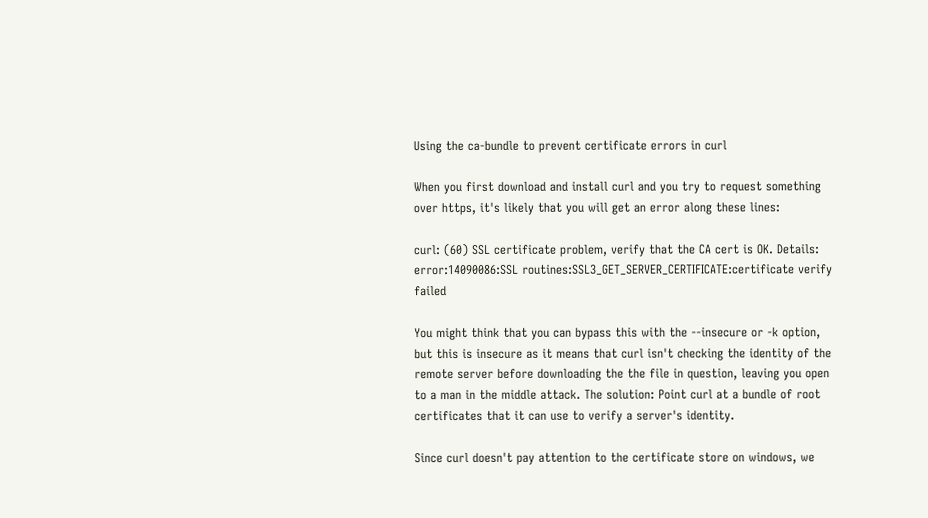Using the ca-bundle to prevent certificate errors in curl

When you first download and install curl and you try to request something over https, it's likely that you will get an error along these lines:

curl: (60) SSL certificate problem, verify that the CA cert is OK. Details: error:14090086:SSL routines:SSL3_GET_SERVER_CERTIFICATE:certificate verify failed

You might think that you can bypass this with the --insecure or -k option, but this is insecure as it means that curl isn't checking the identity of the remote server before downloading the the file in question, leaving you open to a man in the middle attack. The solution: Point curl at a bundle of root certificates that it can use to verify a server's identity.

Since curl doesn't pay attention to the certificate store on windows, we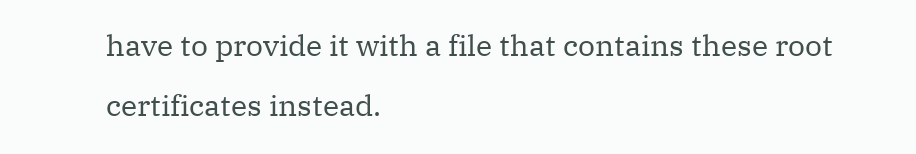have to provide it with a file that contains these root certificates instead.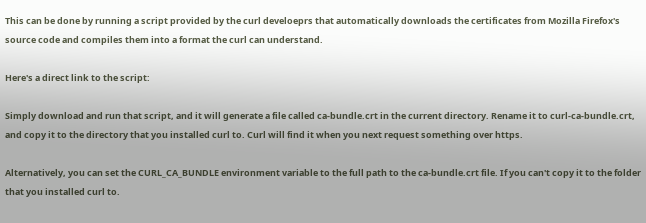This can be done by running a script provided by the curl develoeprs that automatically downloads the certificates from Mozilla Firefox's source code and compiles them into a format the curl can understand.

Here's a direct link to the script:

Simply download and run that script, and it will generate a file called ca-bundle.crt in the current directory. Rename it to curl-ca-bundle.crt, and copy it to the directory that you installed curl to. Curl will find it when you next request something over https.

Alternatively, you can set the CURL_CA_BUNDLE environment variable to the full path to the ca-bundle.crt file. If you can't copy it to the folder that you installed curl to.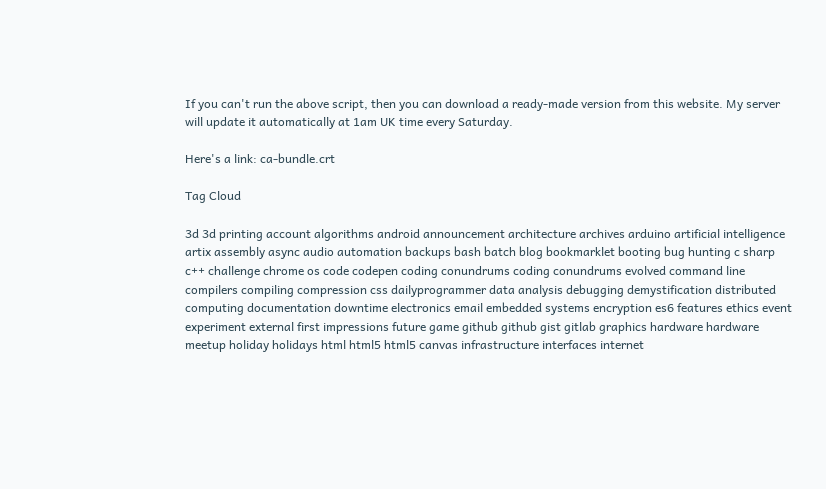If you can't run the above script, then you can download a ready-made version from this website. My server will update it automatically at 1am UK time every Saturday.

Here's a link: ca-bundle.crt

Tag Cloud

3d 3d printing account algorithms android announcement architecture archives arduino artificial intelligence artix assembly async audio automation backups bash batch blog bookmarklet booting bug hunting c sharp c++ challenge chrome os code codepen coding conundrums coding conundrums evolved command line compilers compiling compression css dailyprogrammer data analysis debugging demystification distributed computing documentation downtime electronics email embedded systems encryption es6 features ethics event experiment external first impressions future game github github gist gitlab graphics hardware hardware meetup holiday holidays html html5 html5 canvas infrastructure interfaces internet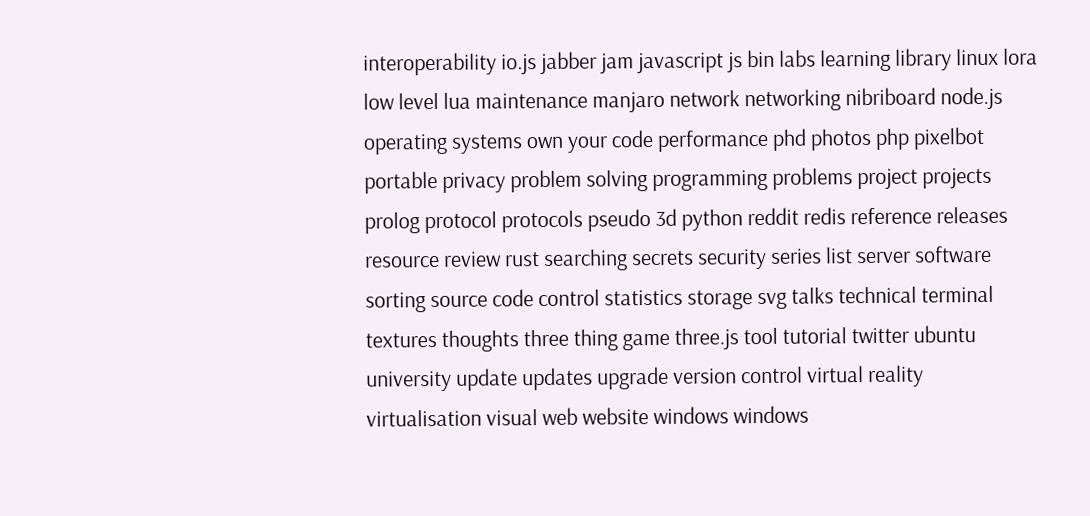interoperability io.js jabber jam javascript js bin labs learning library linux lora low level lua maintenance manjaro network networking nibriboard node.js operating systems own your code performance phd photos php pixelbot portable privacy problem solving programming problems project projects prolog protocol protocols pseudo 3d python reddit redis reference releases resource review rust searching secrets security series list server software sorting source code control statistics storage svg talks technical terminal textures thoughts three thing game three.js tool tutorial twitter ubuntu university update updates upgrade version control virtual reality virtualisation visual web website windows windows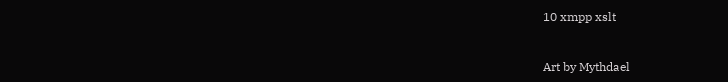10 xmpp xslt


Art by Mythdael